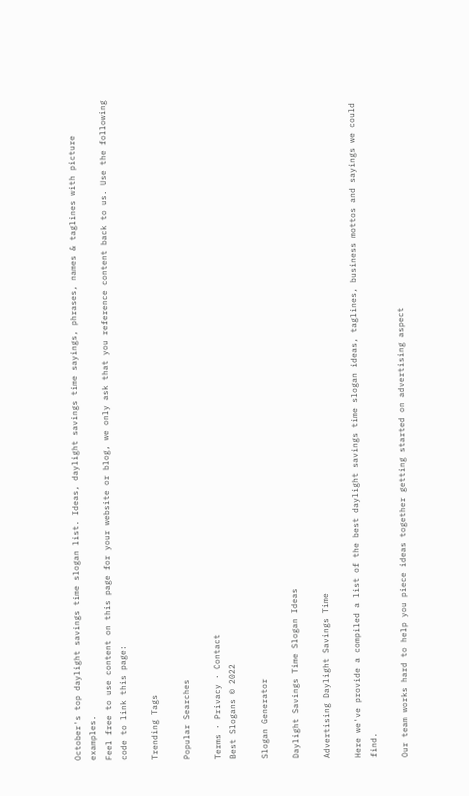October's top daylight savings time slogan list. Ideas, daylight savings time sayings, phrases, names & taglines with picture examples.
Feel free to use content on this page for your website or blog, we only ask that you reference content back to us. Use the following code to link this page:

Trending Tags

Popular Searches

Terms · Privacy · Contact
Best Slogans © 2022

Slogan Generator

Daylight Savings Time Slogan Ideas

Advertising Daylight Savings Time

Here we've provide a compiled a list of the best daylight savings time slogan ideas, taglines, business mottos and sayings we could find.

Our team works hard to help you piece ideas together getting started on advertising aspect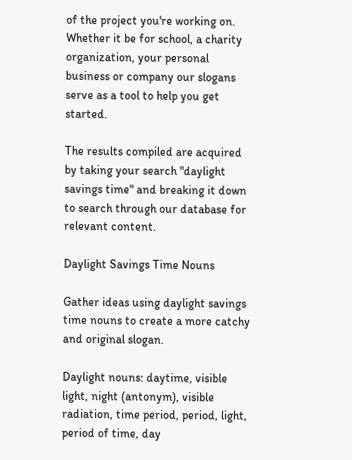of the project you're working on. Whether it be for school, a charity organization, your personal business or company our slogans serve as a tool to help you get started.

The results compiled are acquired by taking your search "daylight savings time" and breaking it down to search through our database for relevant content.

Daylight Savings Time Nouns

Gather ideas using daylight savings time nouns to create a more catchy and original slogan.

Daylight nouns: daytime, visible light, night (antonym), visible radiation, time period, period, light, period of time, day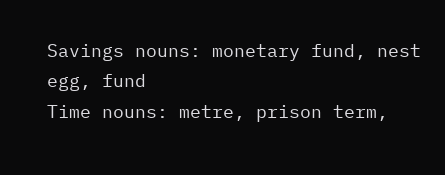Savings nouns: monetary fund, nest egg, fund
Time nouns: metre, prison term,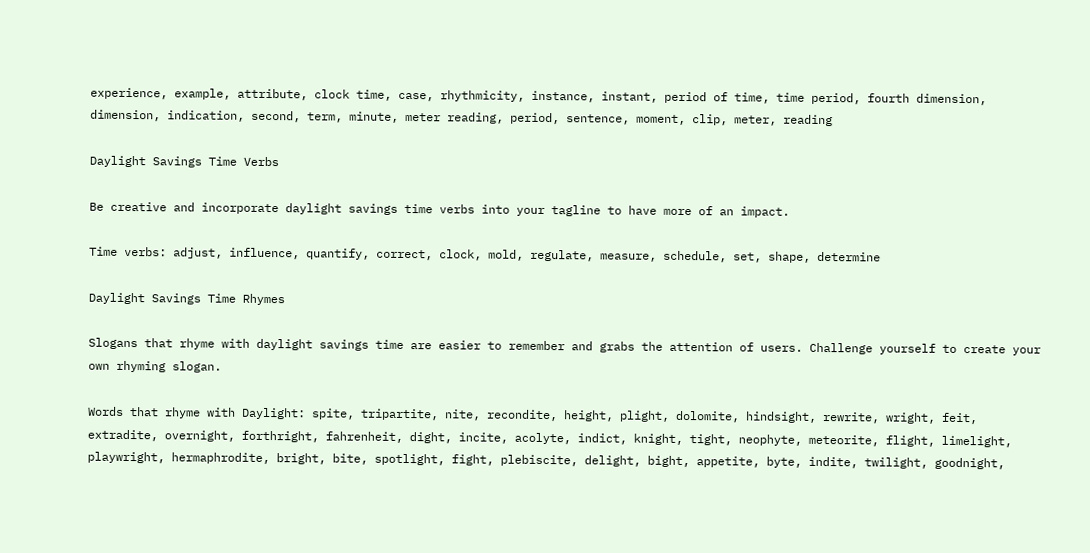experience, example, attribute, clock time, case, rhythmicity, instance, instant, period of time, time period, fourth dimension, dimension, indication, second, term, minute, meter reading, period, sentence, moment, clip, meter, reading

Daylight Savings Time Verbs

Be creative and incorporate daylight savings time verbs into your tagline to have more of an impact.

Time verbs: adjust, influence, quantify, correct, clock, mold, regulate, measure, schedule, set, shape, determine

Daylight Savings Time Rhymes

Slogans that rhyme with daylight savings time are easier to remember and grabs the attention of users. Challenge yourself to create your own rhyming slogan.

Words that rhyme with Daylight: spite, tripartite, nite, recondite, height, plight, dolomite, hindsight, rewrite, wright, feit, extradite, overnight, forthright, fahrenheit, dight, incite, acolyte, indict, knight, tight, neophyte, meteorite, flight, limelight, playwright, hermaphrodite, bright, bite, spotlight, fight, plebiscite, delight, bight, appetite, byte, indite, twilight, goodnight,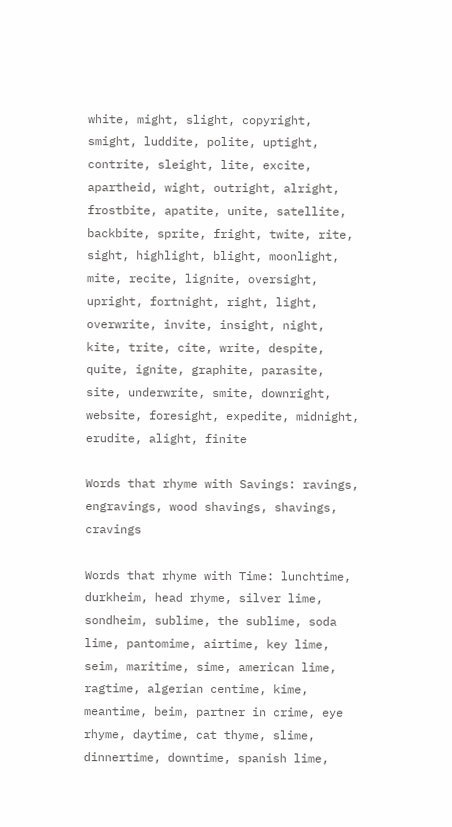white, might, slight, copyright, smight, luddite, polite, uptight, contrite, sleight, lite, excite, apartheid, wight, outright, alright, frostbite, apatite, unite, satellite, backbite, sprite, fright, twite, rite, sight, highlight, blight, moonlight, mite, recite, lignite, oversight, upright, fortnight, right, light, overwrite, invite, insight, night, kite, trite, cite, write, despite, quite, ignite, graphite, parasite, site, underwrite, smite, downright, website, foresight, expedite, midnight, erudite, alight, finite

Words that rhyme with Savings: ravings, engravings, wood shavings, shavings, cravings

Words that rhyme with Time: lunchtime, durkheim, head rhyme, silver lime, sondheim, sublime, the sublime, soda lime, pantomime, airtime, key lime, seim, maritime, sime, american lime, ragtime, algerian centime, kime, meantime, beim, partner in crime, eye rhyme, daytime, cat thyme, slime, dinnertime, downtime, spanish lime,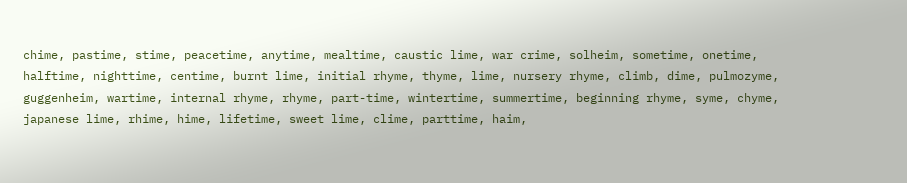chime, pastime, stime, peacetime, anytime, mealtime, caustic lime, war crime, solheim, sometime, onetime, halftime, nighttime, centime, burnt lime, initial rhyme, thyme, lime, nursery rhyme, climb, dime, pulmozyme, guggenheim, wartime, internal rhyme, rhyme, part-time, wintertime, summertime, beginning rhyme, syme, chyme, japanese lime, rhime, hime, lifetime, sweet lime, clime, parttime, haim,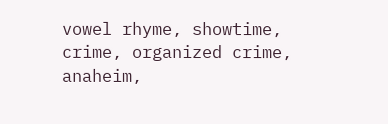vowel rhyme, showtime, crime, organized crime, anaheim,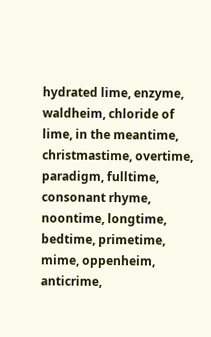hydrated lime, enzyme, waldheim, chloride of lime, in the meantime, christmastime, overtime, paradigm, fulltime, consonant rhyme, noontime, longtime, bedtime, primetime, mime, oppenheim, anticrime,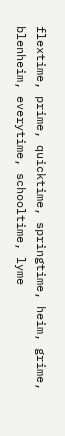flextime, prime, quicktime, springtime, heim, grime, blenheim, everytime, schooltime, lyme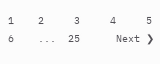1    2     3     4     5     6    ...  25      Next ❯